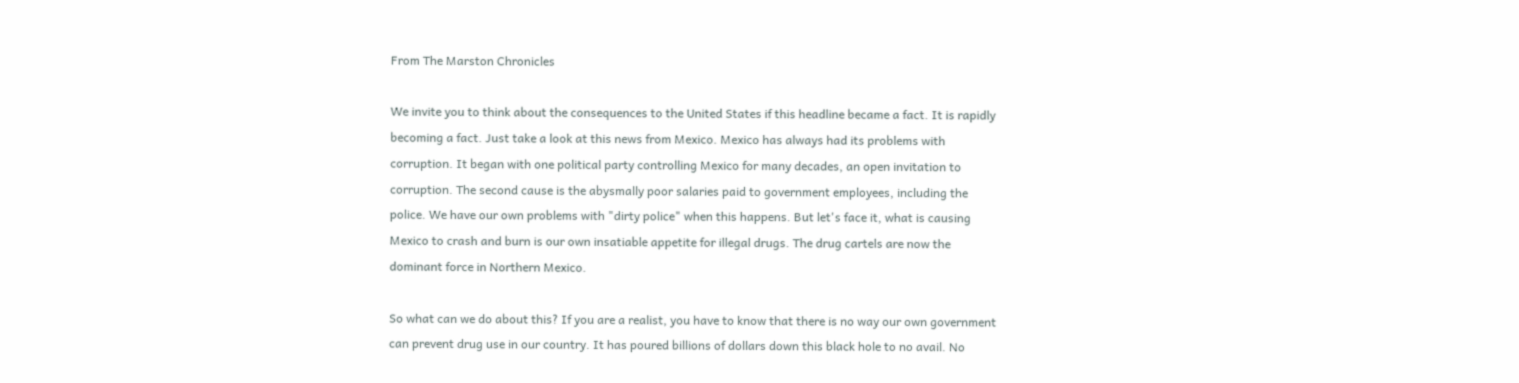From The Marston Chronicles

We invite you to think about the consequences to the United States if this headline became a fact. It is rapidly becoming a fact. Just take a look at this news from Mexico. Mexico has always had its problems with corruption. It began with one political party controlling Mexico for many decades, an open invitation to corruption. The second cause is the abysmally poor salaries paid to government employees, including the police. We have our own problems with "dirty police" when this happens. But let's face it, what is causing Mexico to crash and burn is our own insatiable appetite for illegal drugs. The drug cartels are now the dominant force in Northern Mexico.

So what can we do about this? If you are a realist, you have to know that there is no way our own government can prevent drug use in our country. It has poured billions of dollars down this black hole to no avail. No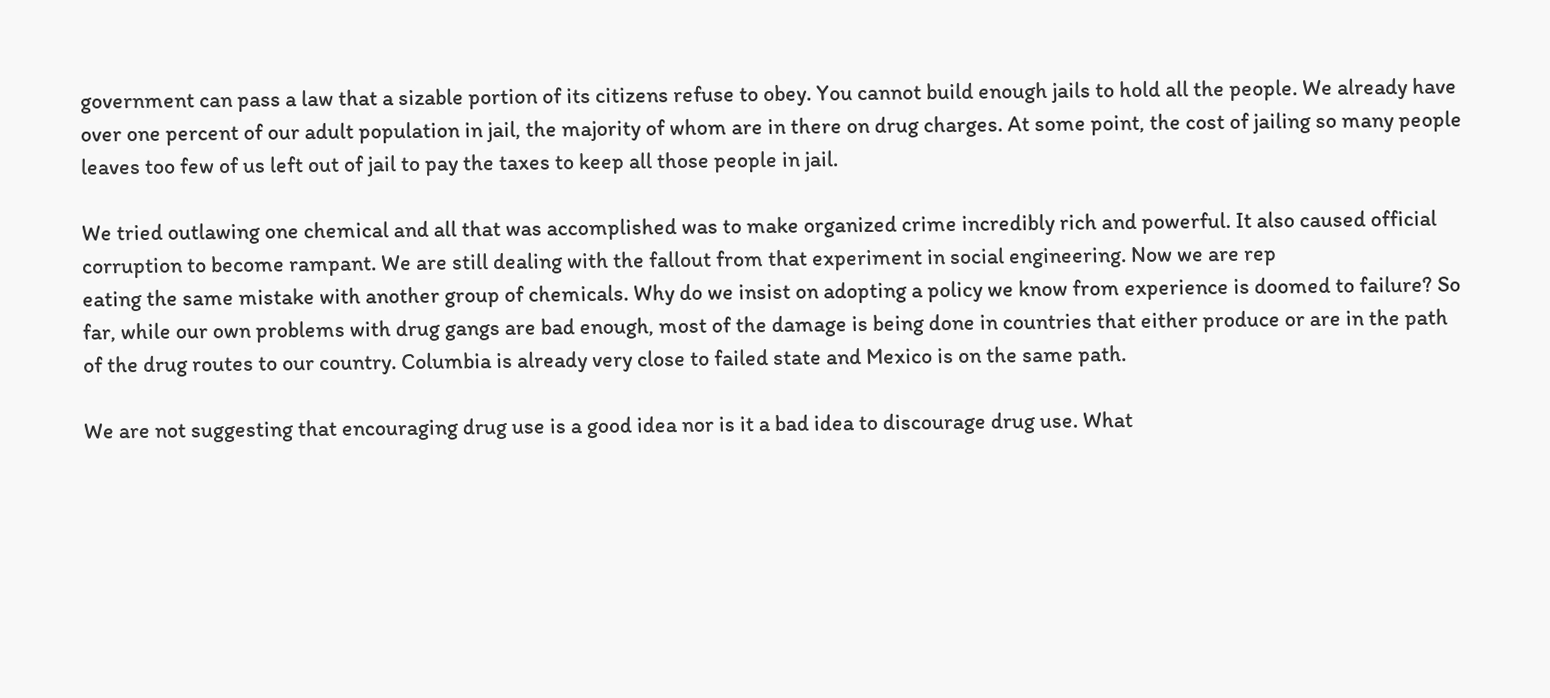government can pass a law that a sizable portion of its citizens refuse to obey. You cannot build enough jails to hold all the people. We already have over one percent of our adult population in jail, the majority of whom are in there on drug charges. At some point, the cost of jailing so many people leaves too few of us left out of jail to pay the taxes to keep all those people in jail.

We tried outlawing one chemical and all that was accomplished was to make organized crime incredibly rich and powerful. It also caused official corruption to become rampant. We are still dealing with the fallout from that experiment in social engineering. Now we are rep
eating the same mistake with another group of chemicals. Why do we insist on adopting a policy we know from experience is doomed to failure? So far, while our own problems with drug gangs are bad enough, most of the damage is being done in countries that either produce or are in the path of the drug routes to our country. Columbia is already very close to failed state and Mexico is on the same path.

We are not suggesting that encouraging drug use is a good idea nor is it a bad idea to discourage drug use. What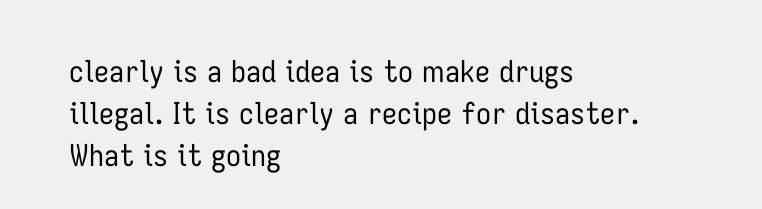clearly is a bad idea is to make drugs illegal. It is clearly a recipe for disaster. What is it going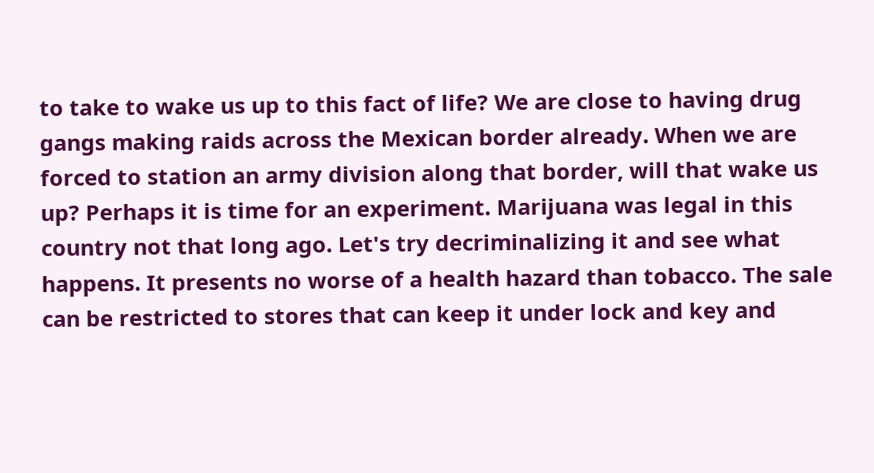to take to wake us up to this fact of life? We are close to having drug gangs making raids across the Mexican border already. When we are forced to station an army division along that border, will that wake us up? Perhaps it is time for an experiment. Marijuana was legal in this country not that long ago. Let's try decriminalizing it and see what happens. It presents no worse of a health hazard than tobacco. The sale can be restricted to stores that can keep it under lock and key and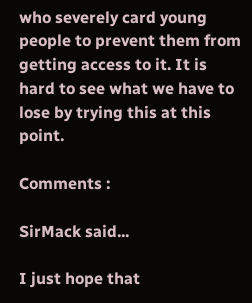who severely card young people to prevent them from getting access to it. It is hard to see what we have to lose by trying this at this point.

Comments :

SirMack said...

I just hope that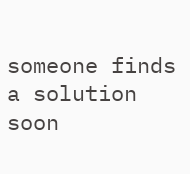someone finds a solution soon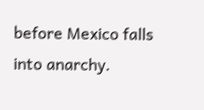before Mexico falls into anarchy.